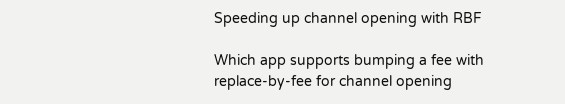Speeding up channel opening with RBF

Which app supports bumping a fee with replace-by-fee for channel opening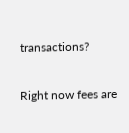transactions?

Right now fees are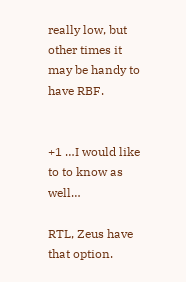really low, but other times it may be handy to have RBF.


+1 …I would like to to know as well…

RTL, Zeus have that option.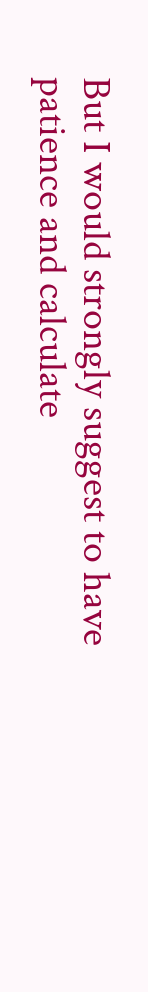But I would strongly suggest to have patience and calculate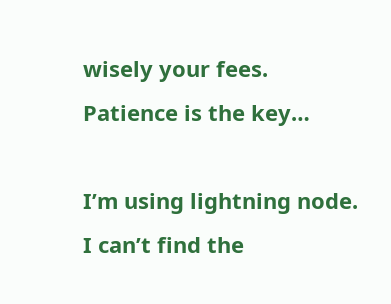wisely your fees.
Patience is the key…

I’m using lightning node.
I can’t find the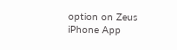option on Zeus iPhone App